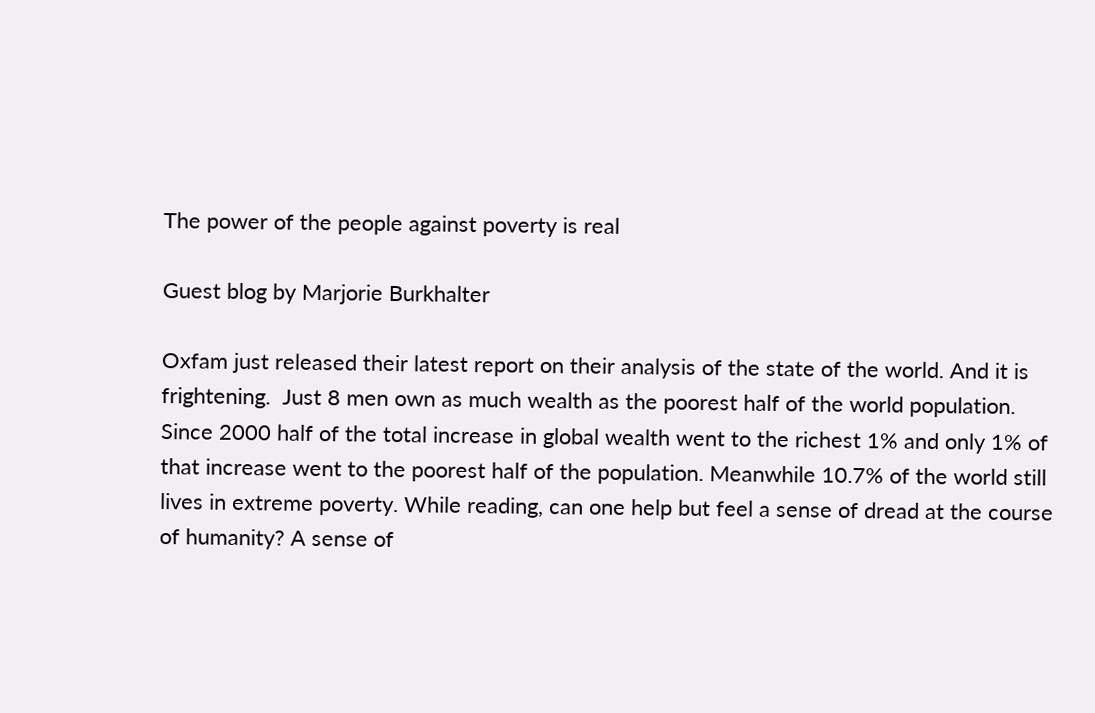The power of the people against poverty is real

Guest blog by Marjorie Burkhalter

Oxfam just released their latest report on their analysis of the state of the world. And it is frightening.  Just 8 men own as much wealth as the poorest half of the world population. Since 2000 half of the total increase in global wealth went to the richest 1% and only 1% of that increase went to the poorest half of the population. Meanwhile 10.7% of the world still lives in extreme poverty. While reading, can one help but feel a sense of dread at the course of humanity? A sense of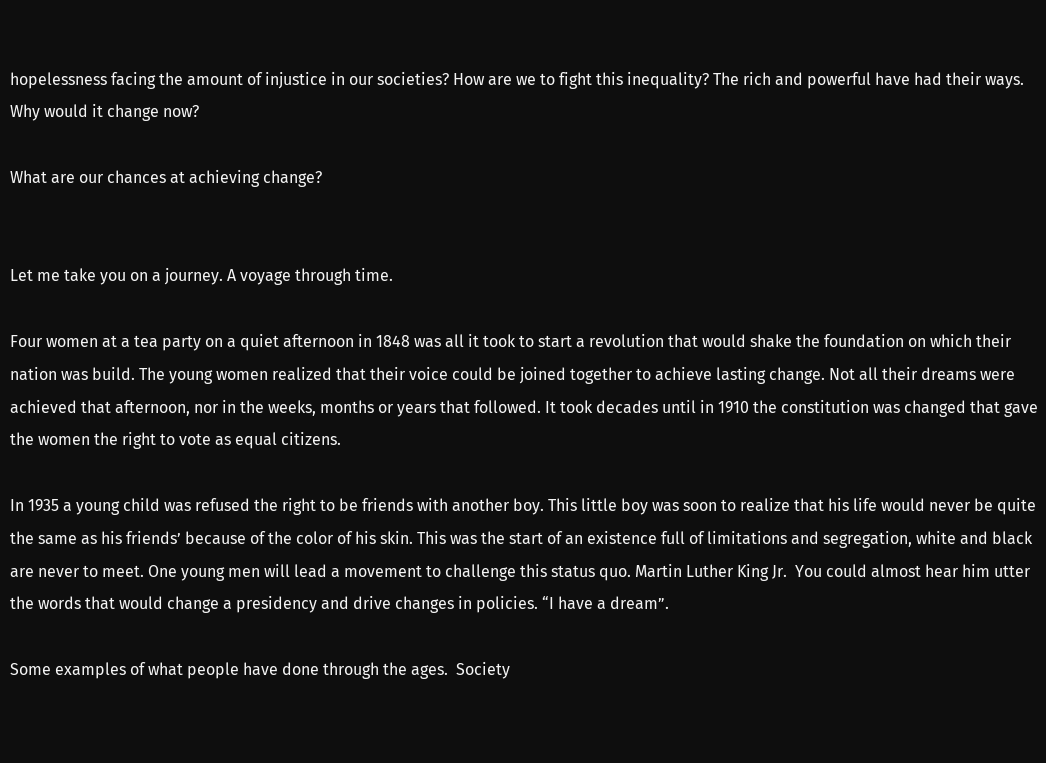hopelessness facing the amount of injustice in our societies? How are we to fight this inequality? The rich and powerful have had their ways. Why would it change now?

What are our chances at achieving change?


Let me take you on a journey. A voyage through time.

Four women at a tea party on a quiet afternoon in 1848 was all it took to start a revolution that would shake the foundation on which their nation was build. The young women realized that their voice could be joined together to achieve lasting change. Not all their dreams were achieved that afternoon, nor in the weeks, months or years that followed. It took decades until in 1910 the constitution was changed that gave the women the right to vote as equal citizens.

In 1935 a young child was refused the right to be friends with another boy. This little boy was soon to realize that his life would never be quite the same as his friends’ because of the color of his skin. This was the start of an existence full of limitations and segregation, white and black are never to meet. One young men will lead a movement to challenge this status quo. Martin Luther King Jr.  You could almost hear him utter the words that would change a presidency and drive changes in policies. “I have a dream”.

Some examples of what people have done through the ages.  Society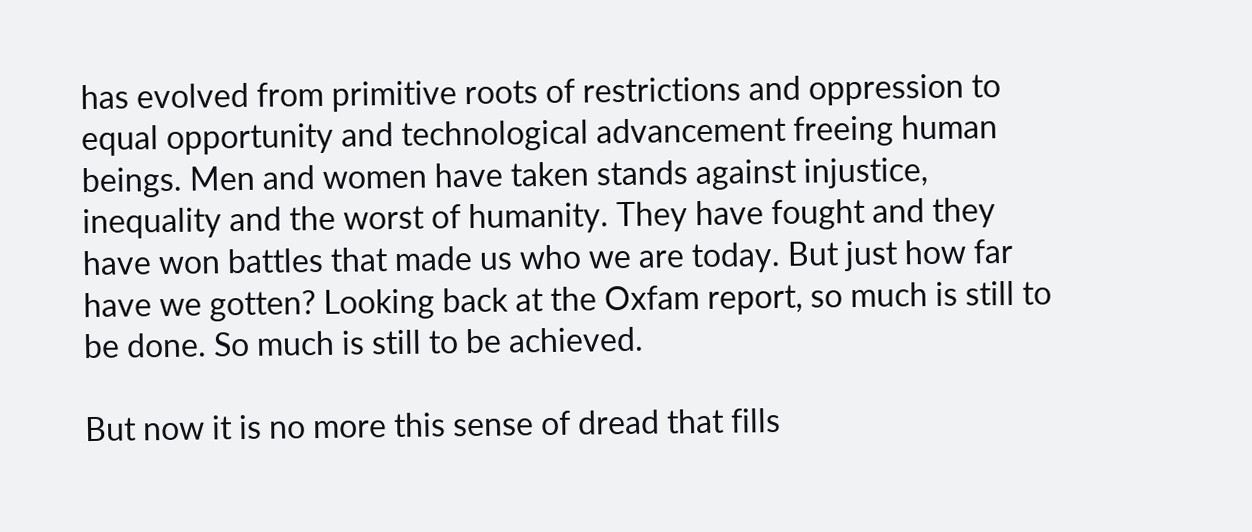has evolved from primitive roots of restrictions and oppression to equal opportunity and technological advancement freeing human beings. Men and women have taken stands against injustice, inequality and the worst of humanity. They have fought and they have won battles that made us who we are today. But just how far have we gotten? Looking back at the Oxfam report, so much is still to be done. So much is still to be achieved.

But now it is no more this sense of dread that fills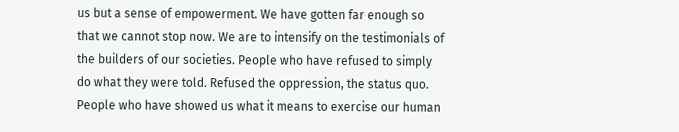us but a sense of empowerment. We have gotten far enough so that we cannot stop now. We are to intensify on the testimonials of the builders of our societies. People who have refused to simply do what they were told. Refused the oppression, the status quo. People who have showed us what it means to exercise our human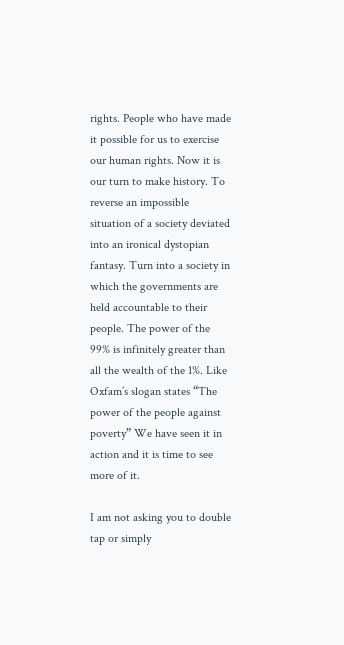rights. People who have made it possible for us to exercise our human rights. Now it is our turn to make history. To reverse an impossible situation of a society deviated into an ironical dystopian fantasy. Turn into a society in which the governments are held accountable to their people. The power of the 99% is infinitely greater than all the wealth of the 1%. Like Oxfam’s slogan states “The power of the people against poverty” We have seen it in action and it is time to see more of it.

I am not asking you to double tap or simply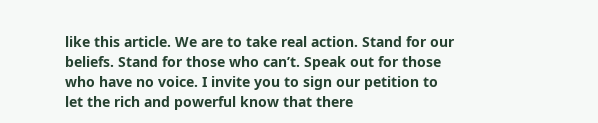like this article. We are to take real action. Stand for our beliefs. Stand for those who can’t. Speak out for those who have no voice. I invite you to sign our petition to let the rich and powerful know that there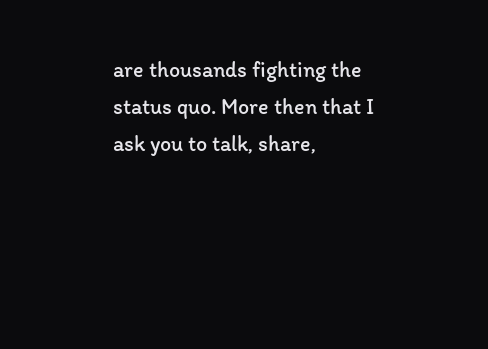are thousands fighting the status quo. More then that I ask you to talk, share,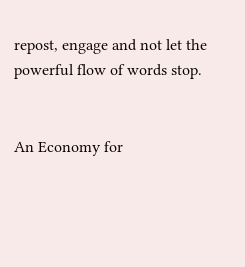repost, engage and not let the powerful flow of words stop.


An Economy for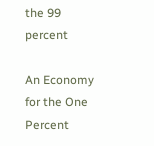the 99 percent

An Economy for the One Percent